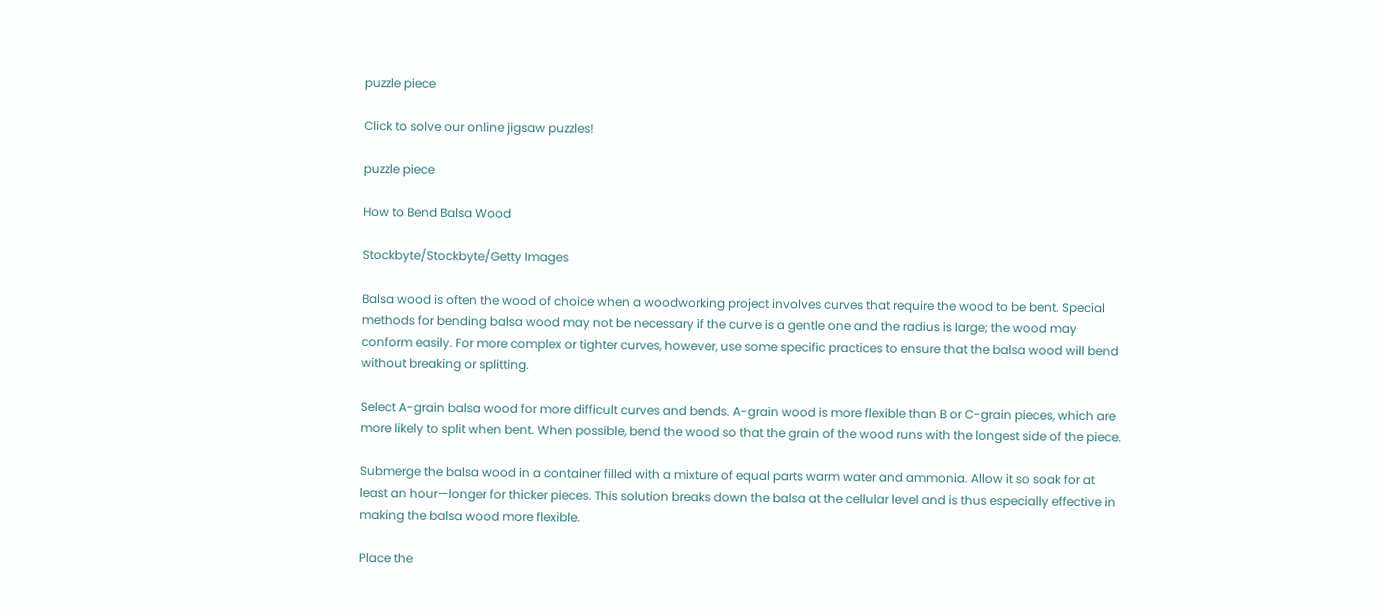puzzle piece

Click to solve our online jigsaw puzzles!

puzzle piece

How to Bend Balsa Wood

Stockbyte/Stockbyte/Getty Images

Balsa wood is often the wood of choice when a woodworking project involves curves that require the wood to be bent. Special methods for bending balsa wood may not be necessary if the curve is a gentle one and the radius is large; the wood may conform easily. For more complex or tighter curves, however, use some specific practices to ensure that the balsa wood will bend without breaking or splitting.

Select A-grain balsa wood for more difficult curves and bends. A-grain wood is more flexible than B or C-grain pieces, which are more likely to split when bent. When possible, bend the wood so that the grain of the wood runs with the longest side of the piece.

Submerge the balsa wood in a container filled with a mixture of equal parts warm water and ammonia. Allow it so soak for at least an hour—longer for thicker pieces. This solution breaks down the balsa at the cellular level and is thus especially effective in making the balsa wood more flexible.

Place the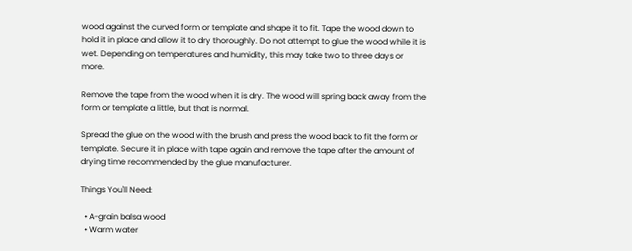wood against the curved form or template and shape it to fit. Tape the wood down to hold it in place and allow it to dry thoroughly. Do not attempt to glue the wood while it is wet. Depending on temperatures and humidity, this may take two to three days or more.

Remove the tape from the wood when it is dry. The wood will spring back away from the form or template a little, but that is normal.

Spread the glue on the wood with the brush and press the wood back to fit the form or template. Secure it in place with tape again and remove the tape after the amount of drying time recommended by the glue manufacturer.

Things You'll Need:

  • A-grain balsa wood
  • Warm water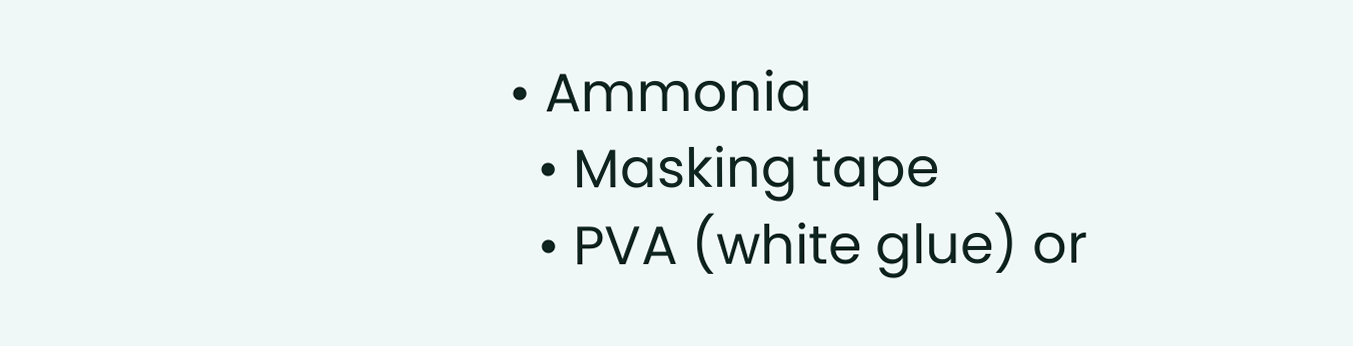• Ammonia
  • Masking tape
  • PVA (white glue) or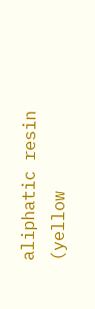aliphatic resin (yellow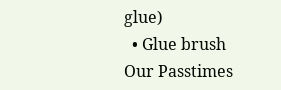glue)
  • Glue brush
Our Passtimes